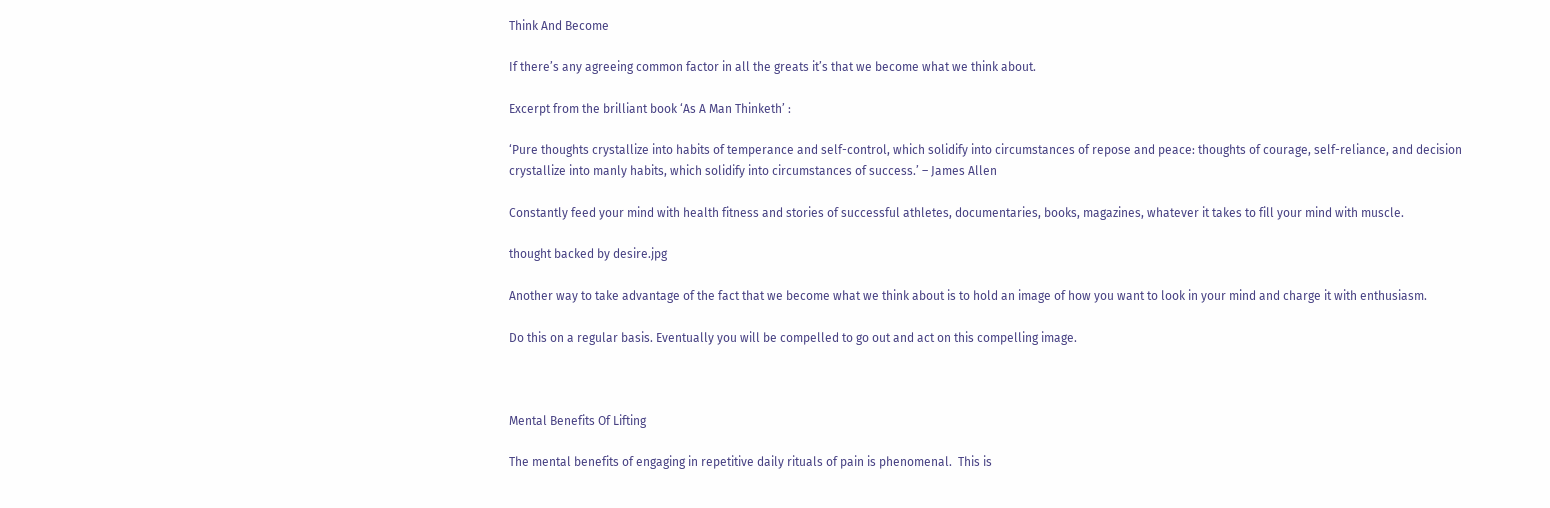Think And Become

If there’s any agreeing common factor in all the greats it’s that we become what we think about.

Excerpt from the brilliant book ‘As A Man Thinketh’ :

‘Pure thoughts crystallize into habits of temperance and self-control, which solidify into circumstances of repose and peace: thoughts of courage, self-reliance, and decision crystallize into manly habits, which solidify into circumstances of success.’ – James Allen

Constantly feed your mind with health fitness and stories of successful athletes, documentaries, books, magazines, whatever it takes to fill your mind with muscle.

thought backed by desire.jpg

Another way to take advantage of the fact that we become what we think about is to hold an image of how you want to look in your mind and charge it with enthusiasm.

Do this on a regular basis. Eventually you will be compelled to go out and act on this compelling image.



Mental Benefits Of Lifting

The mental benefits of engaging in repetitive daily rituals of pain is phenomenal.  This is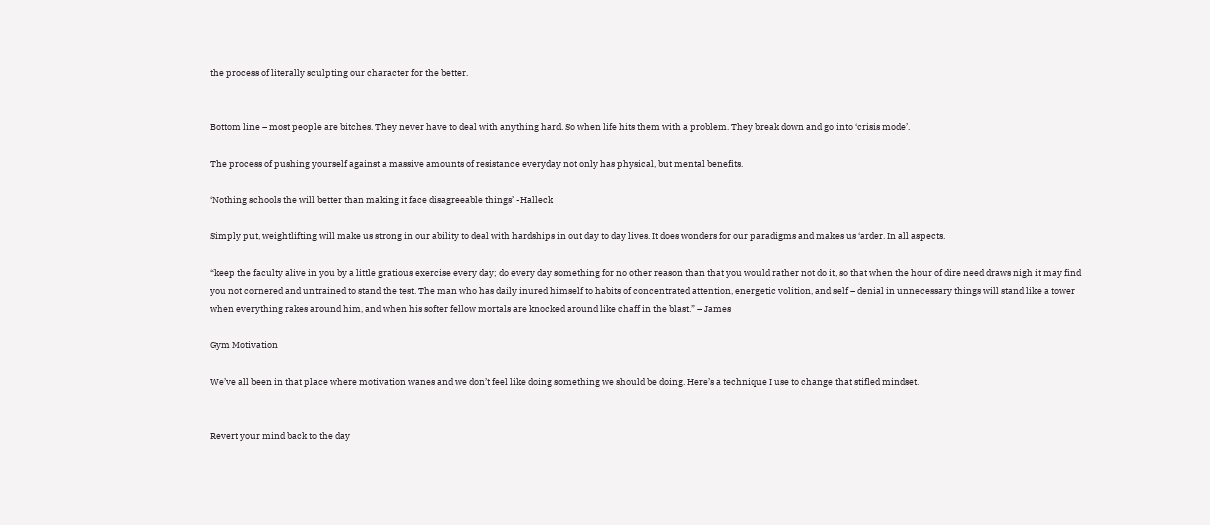the process of literally sculpting our character for the better.


Bottom line – most people are bitches. They never have to deal with anything hard. So when life hits them with a problem. They break down and go into ‘crisis mode’.

The process of pushing yourself against a massive amounts of resistance everyday not only has physical, but mental benefits.

‘Nothing schools the will better than making it face disagreeable things’ -Halleck

Simply put, weightlifting will make us strong in our ability to deal with hardships in out day to day lives. It does wonders for our paradigms and makes us ‘arder. In all aspects.

“keep the faculty alive in you by a little gratious exercise every day; do every day something for no other reason than that you would rather not do it, so that when the hour of dire need draws nigh it may find you not cornered and untrained to stand the test. The man who has daily inured himself to habits of concentrated attention, energetic volition, and self – denial in unnecessary things will stand like a tower when everything rakes around him, and when his softer fellow mortals are knocked around like chaff in the blast.” – James

Gym Motivation

We’ve all been in that place where motivation wanes and we don’t feel like doing something we should be doing. Here’s a technique I use to change that stifled mindset.


Revert your mind back to the day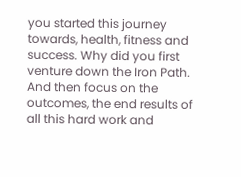you started this journey towards, health, fitness and success. Why did you first venture down the Iron Path. And then focus on the outcomes, the end results of all this hard work and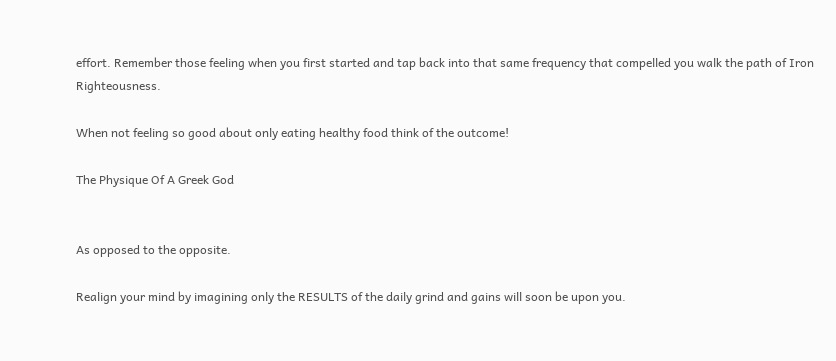effort. Remember those feeling when you first started and tap back into that same frequency that compelled you walk the path of Iron Righteousness.

When not feeling so good about only eating healthy food think of the outcome!

The Physique Of A Greek God


As opposed to the opposite.

Realign your mind by imagining only the RESULTS of the daily grind and gains will soon be upon you.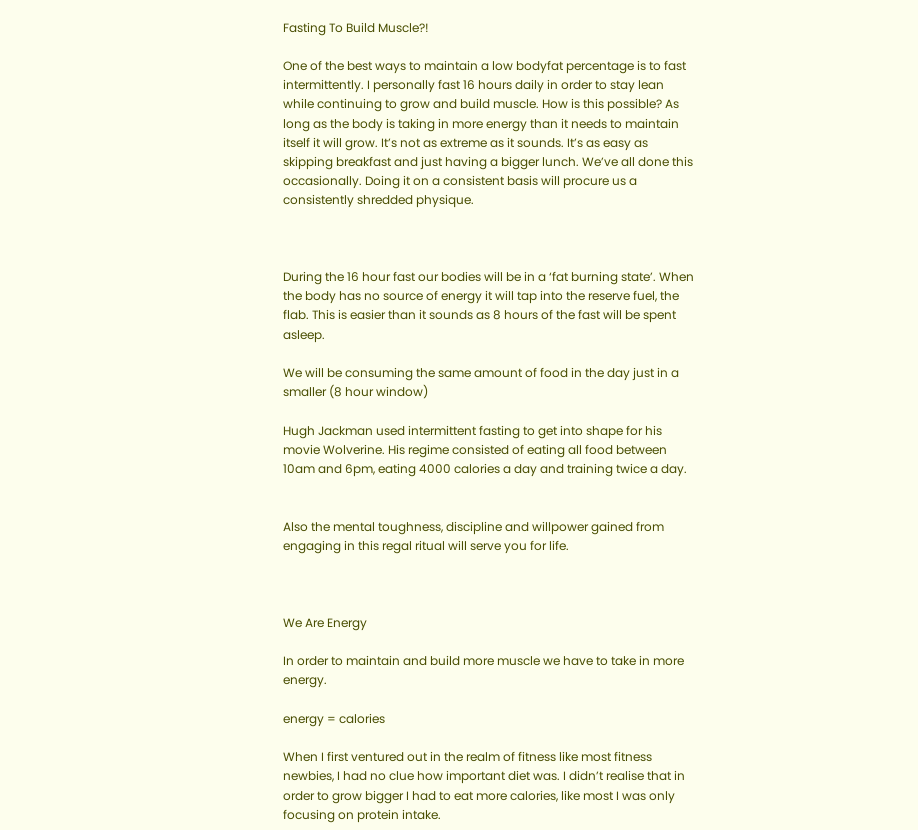Fasting To Build Muscle?!

One of the best ways to maintain a low bodyfat percentage is to fast intermittently. I personally fast 16 hours daily in order to stay lean while continuing to grow and build muscle. How is this possible? As long as the body is taking in more energy than it needs to maintain itself it will grow. It’s not as extreme as it sounds. It’s as easy as skipping breakfast and just having a bigger lunch. We’ve all done this occasionally. Doing it on a consistent basis will procure us a consistently shredded physique.



During the 16 hour fast our bodies will be in a ‘fat burning state’. When the body has no source of energy it will tap into the reserve fuel, the flab. This is easier than it sounds as 8 hours of the fast will be spent asleep.

We will be consuming the same amount of food in the day just in a smaller (8 hour window)

Hugh Jackman used intermittent fasting to get into shape for his movie Wolverine. His regime consisted of eating all food between 10am and 6pm, eating 4000 calories a day and training twice a day.


Also the mental toughness, discipline and willpower gained from engaging in this regal ritual will serve you for life.



We Are Energy

In order to maintain and build more muscle we have to take in more energy.

energy = calories

When I first ventured out in the realm of fitness like most fitness newbies, I had no clue how important diet was. I didn’t realise that in order to grow bigger I had to eat more calories, like most I was only focusing on protein intake.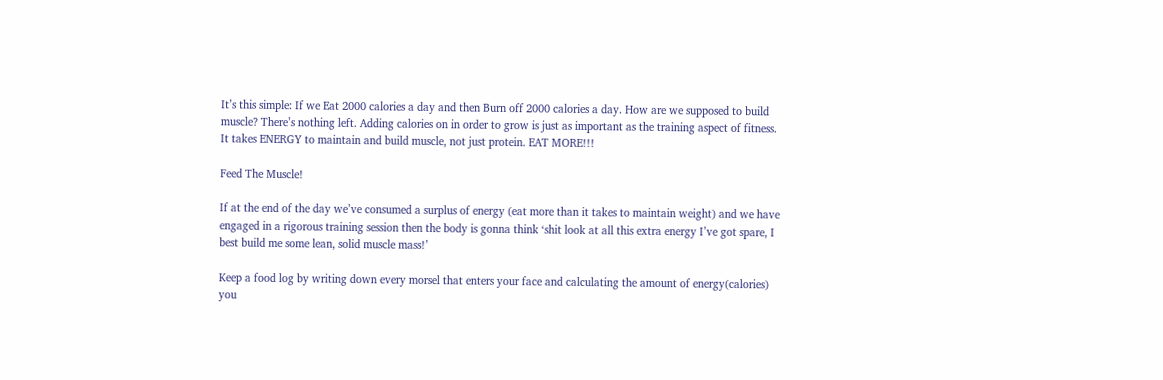It’s this simple: If we Eat 2000 calories a day and then Burn off 2000 calories a day. How are we supposed to build muscle? There’s nothing left. Adding calories on in order to grow is just as important as the training aspect of fitness. It takes ENERGY to maintain and build muscle, not just protein. EAT MORE!!!

Feed The Muscle!

If at the end of the day we’ve consumed a surplus of energy (eat more than it takes to maintain weight) and we have engaged in a rigorous training session then the body is gonna think ‘shit look at all this extra energy I’ve got spare, I best build me some lean, solid muscle mass!’

Keep a food log by writing down every morsel that enters your face and calculating the amount of energy(calories) you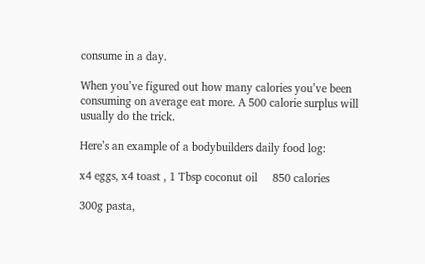consume in a day.

When you’ve figured out how many calories you’ve been consuming on average eat more. A 500 calorie surplus will usually do the trick.

Here’s an example of a bodybuilders daily food log:

x4 eggs, x4 toast , 1 Tbsp coconut oil     850 calories

300g pasta,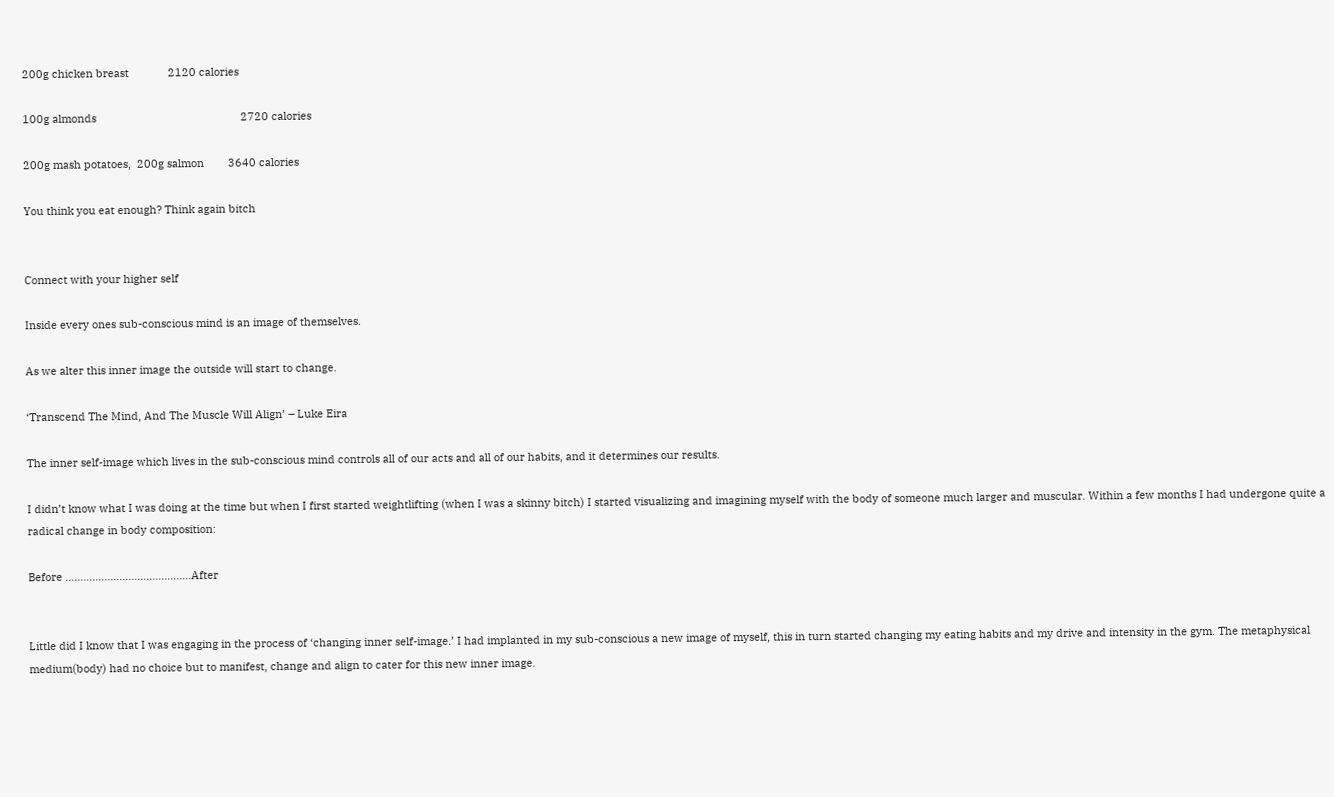200g chicken breast             2120 calories

100g almonds                                                2720 calories

200g mash potatoes,  200g salmon        3640 calories

You think you eat enough? Think again bitch


Connect with your higher self

Inside every ones sub-conscious mind is an image of themselves.

As we alter this inner image the outside will start to change.

‘Transcend The Mind, And The Muscle Will Align’ – Luke Eira

The inner self-image which lives in the sub-conscious mind controls all of our acts and all of our habits, and it determines our results.

I didn’t know what I was doing at the time but when I first started weightlifting (when I was a skinny bitch) I started visualizing and imagining myself with the body of someone much larger and muscular. Within a few months I had undergone quite a radical change in body composition:

Before ……………………………………After


Little did I know that I was engaging in the process of ‘changing inner self-image.’ I had implanted in my sub-conscious a new image of myself, this in turn started changing my eating habits and my drive and intensity in the gym. The metaphysical medium(body) had no choice but to manifest, change and align to cater for this new inner image.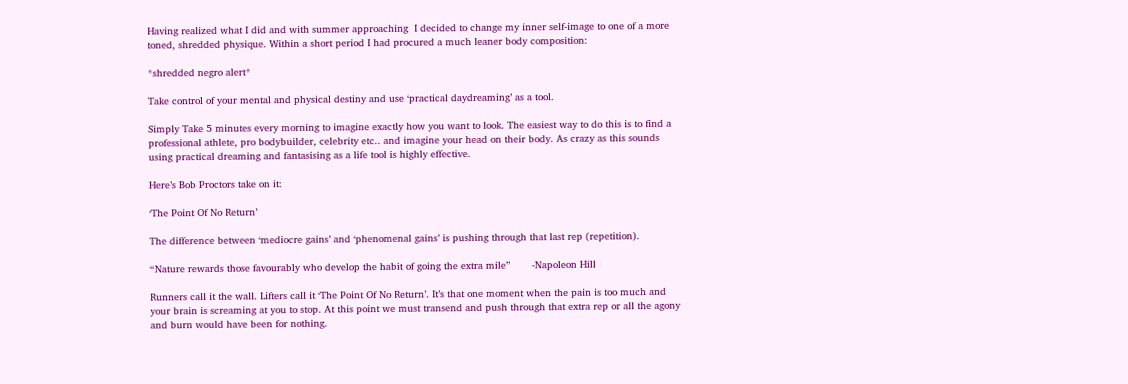Having realized what I did and with summer approaching  I decided to change my inner self-image to one of a more toned, shredded physique. Within a short period I had procured a much leaner body composition:

*shredded negro alert*

Take control of your mental and physical destiny and use ‘practical daydreaming’ as a tool.

Simply Take 5 minutes every morning to imagine exactly how you want to look. The easiest way to do this is to find a professional athlete, pro bodybuilder, celebrity etc.. and imagine your head on their body. As crazy as this sounds using practical dreaming and fantasising as a life tool is highly effective.

Here’s Bob Proctors take on it:

‘The Point Of No Return’

The difference between ‘mediocre gains’ and ‘phenomenal gains’ is pushing through that last rep (repetition).

“Nature rewards those favourably who develop the habit of going the extra mile”       -Napoleon Hill

Runners call it the wall. Lifters call it ‘The Point Of No Return’. It’s that one moment when the pain is too much and your brain is screaming at you to stop. At this point we must transend and push through that extra rep or all the agony and burn would have been for nothing.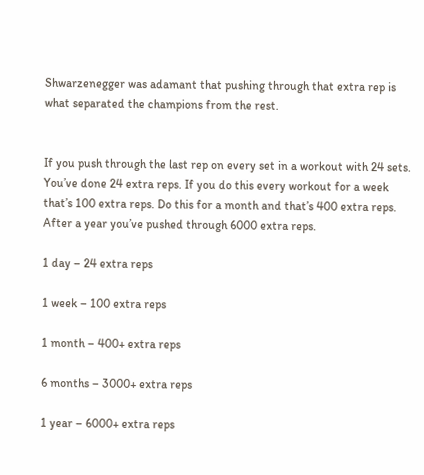Shwarzenegger was adamant that pushing through that extra rep is what separated the champions from the rest.


If you push through the last rep on every set in a workout with 24 sets. You’ve done 24 extra reps. If you do this every workout for a week that’s 100 extra reps. Do this for a month and that’s 400 extra reps. After a year you’ve pushed through 6000 extra reps.

1 day – 24 extra reps

1 week – 100 extra reps

1 month – 400+ extra reps

6 months – 3000+ extra reps

1 year – 6000+ extra reps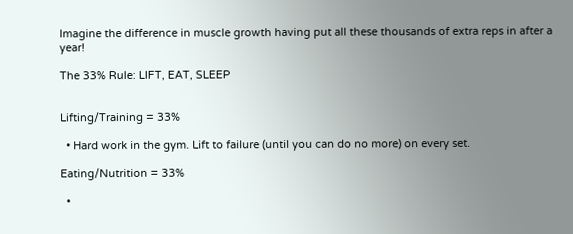Imagine the difference in muscle growth having put all these thousands of extra reps in after a year!

The 33% Rule: LIFT, EAT, SLEEP


Lifting/Training = 33%

  • Hard work in the gym. Lift to failure (until you can do no more) on every set.

Eating/Nutrition = 33%

  •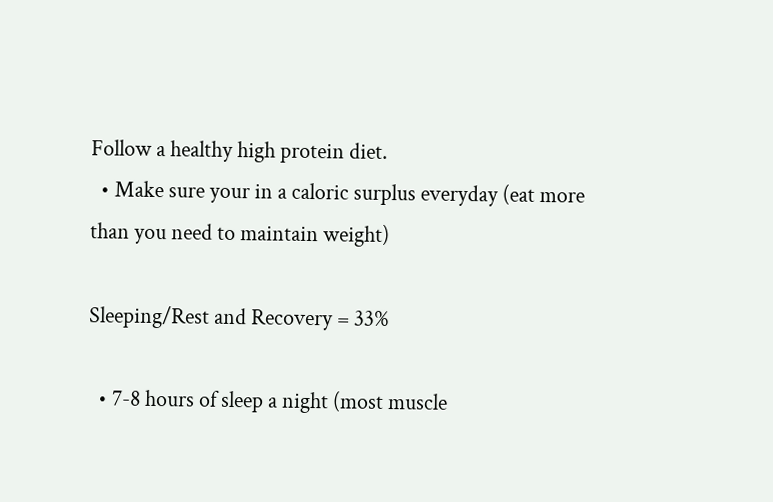Follow a healthy high protein diet.
  • Make sure your in a caloric surplus everyday (eat more than you need to maintain weight)

Sleeping/Rest and Recovery = 33%

  • 7-8 hours of sleep a night (most muscle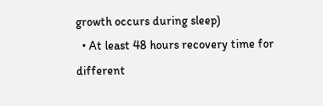growth occurs during sleep)
  • At least 48 hours recovery time for different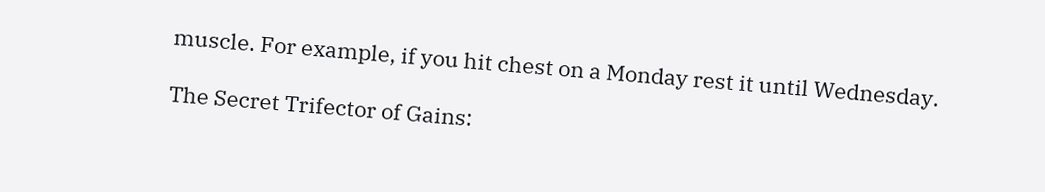muscle. For example, if you hit chest on a Monday rest it until Wednesday.

The Secret Trifector of Gains: